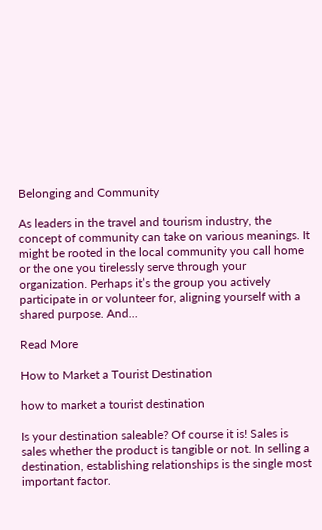Belonging and Community

As leaders in the travel and tourism industry, the concept of community can take on various meanings. It might be rooted in the local community you call home or the one you tirelessly serve through your organization. Perhaps it’s the group you actively participate in or volunteer for, aligning yourself with a shared purpose. And…

Read More

How to Market a Tourist Destination

how to market a tourist destination

Is your destination saleable? Of course it is! Sales is sales whether the product is tangible or not. In selling a destination, establishing relationships is the single most important factor.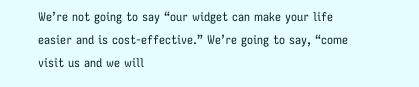We’re not going to say “our widget can make your life easier and is cost-effective.” We’re going to say, “come visit us and we will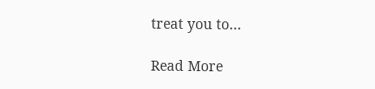treat you to…

Read More